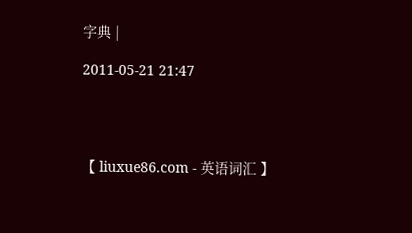字典 |

2011-05-21 21:47




【 liuxue86.com - 英语词汇 】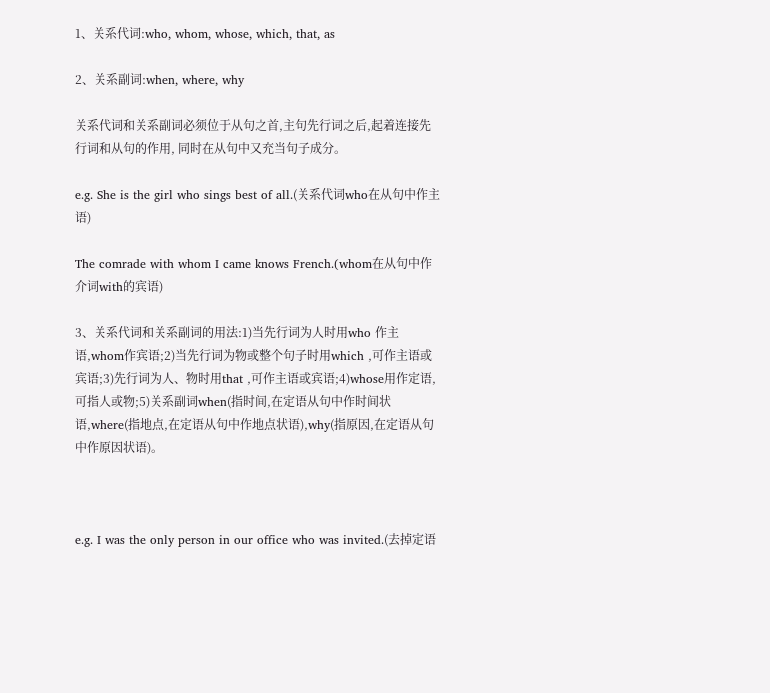1、关系代词:who, whom, whose, which, that, as

2、关系副词:when, where, why

关系代词和关系副词必须位于从句之首,主句先行词之后,起着连接先行词和从句的作用, 同时在从句中又充当句子成分。

e.g. She is the girl who sings best of all.(关系代词who在从句中作主语)

The comrade with whom I came knows French.(whom在从句中作介词with的宾语)

3、关系代词和关系副词的用法:1)当先行词为人时用who 作主语,whom作宾语;2)当先行词为物或整个句子时用which ,可作主语或宾语;3)先行词为人、物时用that ,可作主语或宾语;4)whose用作定语,可指人或物;5)关系副词when(指时间,在定语从句中作时间状语,where(指地点,在定语从句中作地点状语),why(指原因,在定语从句中作原因状语)。



e.g. I was the only person in our office who was invited.(去掉定语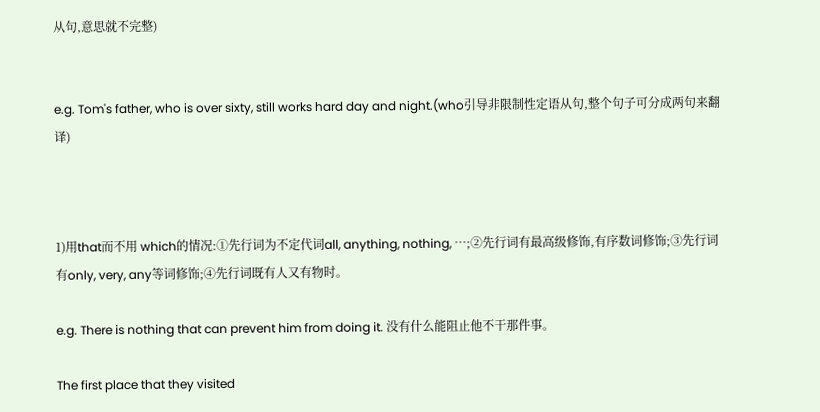从句,意思就不完整)


e.g. Tom's father, who is over sixty, still works hard day and night.(who引导非限制性定语从句,整个句子可分成两句来翻译)



1)用that而不用 which的情况:①先行词为不定代词all, anything, nothing, …;②先行词有最高级修饰,有序数词修饰;③先行词有only, very, any等词修饰;④先行词既有人又有物时。

e.g. There is nothing that can prevent him from doing it. 没有什么能阻止他不干那件事。

The first place that they visited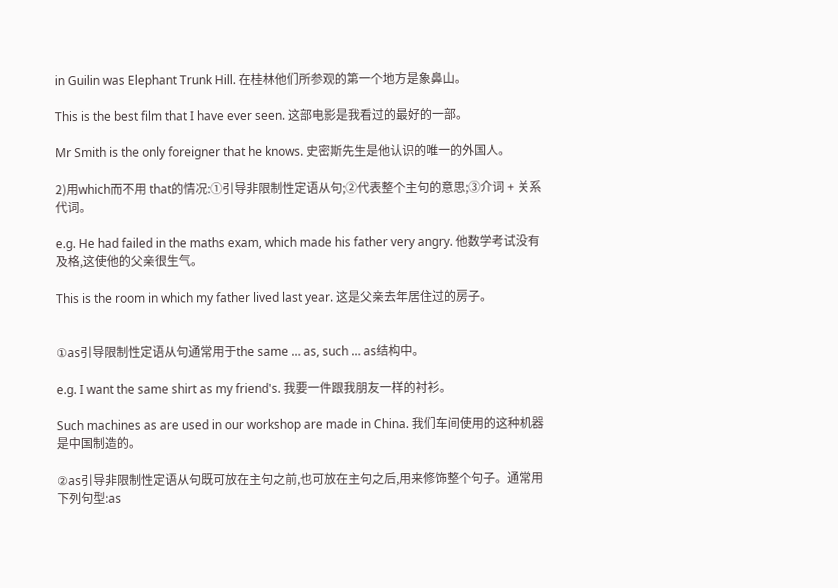in Guilin was Elephant Trunk Hill. 在桂林他们所参观的第一个地方是象鼻山。

This is the best film that I have ever seen. 这部电影是我看过的最好的一部。

Mr Smith is the only foreigner that he knows. 史密斯先生是他认识的唯一的外国人。

2)用which而不用 that的情况:①引导非限制性定语从句;②代表整个主句的意思;③介词 + 关系代词。

e.g. He had failed in the maths exam, which made his father very angry. 他数学考试没有及格,这使他的父亲很生气。

This is the room in which my father lived last year. 这是父亲去年居住过的房子。


①as引导限制性定语从句通常用于the same … as, such … as结构中。

e.g. I want the same shirt as my friend's. 我要一件跟我朋友一样的衬衫。

Such machines as are used in our workshop are made in China. 我们车间使用的这种机器是中国制造的。

②as引导非限制性定语从句既可放在主句之前,也可放在主句之后,用来修饰整个句子。通常用下列句型:as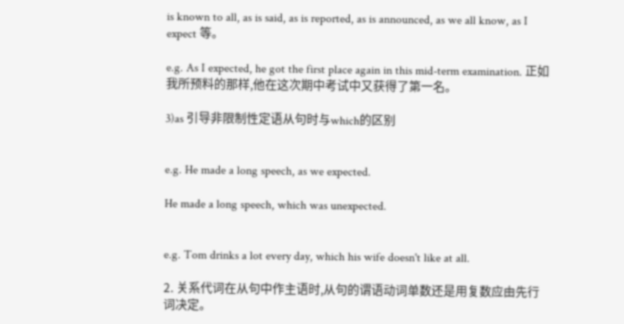is known to all, as is said, as is reported, as is announced, as we all know, as I expect 等。

e.g. As I expected, he got the first place again in this mid-term examination. 正如我所预料的那样,他在这次期中考试中又获得了第一名。

3)as 引导非限制性定语从句时与which的区别


e.g. He made a long speech, as we expected.

He made a long speech, which was unexpected.


e.g. Tom drinks a lot every day, which his wife doesn't like at all.

2. 关系代词在从句中作主语时,从句的谓语动词单数还是用复数应由先行词决定。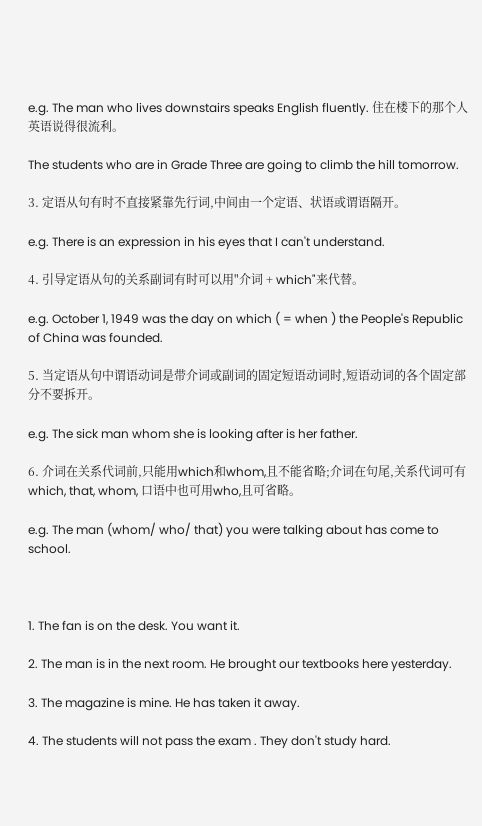e.g. The man who lives downstairs speaks English fluently. 住在楼下的那个人英语说得很流利。

The students who are in Grade Three are going to climb the hill tomorrow.

3. 定语从句有时不直接紧靠先行词,中间由一个定语、状语或谓语隔开。

e.g. There is an expression in his eyes that I can't understand.

4. 引导定语从句的关系副词有时可以用"介词 + which"来代替。

e.g. October 1, 1949 was the day on which ( = when ) the People's Republic of China was founded.

5. 当定语从句中谓语动词是带介词或副词的固定短语动词时,短语动词的各个固定部分不要拆开。

e.g. The sick man whom she is looking after is her father.

6. 介词在关系代词前,只能用which和whom,且不能省略;介词在句尾,关系代词可有which, that, whom, 口语中也可用who,且可省略。

e.g. The man (whom/ who/ that) you were talking about has come to school.



1. The fan is on the desk. You want it.

2. The man is in the next room. He brought our textbooks here yesterday.

3. The magazine is mine. He has taken it away.

4. The students will not pass the exam . They don't study hard.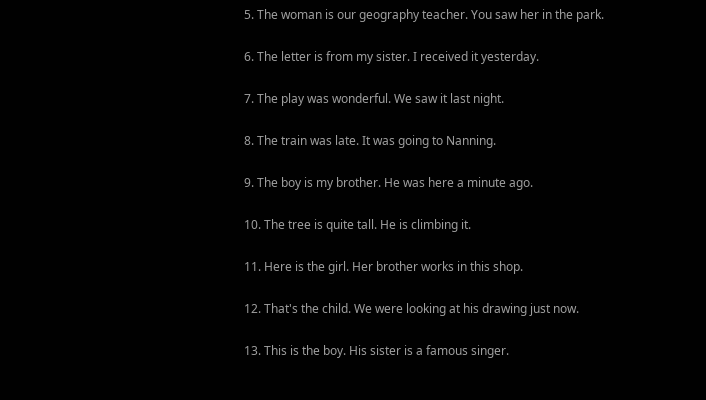5. The woman is our geography teacher. You saw her in the park.

6. The letter is from my sister. I received it yesterday.

7. The play was wonderful. We saw it last night.

8. The train was late. It was going to Nanning.

9. The boy is my brother. He was here a minute ago.

10. The tree is quite tall. He is climbing it.

11. Here is the girl. Her brother works in this shop.

12. That's the child. We were looking at his drawing just now.

13. This is the boy. His sister is a famous singer.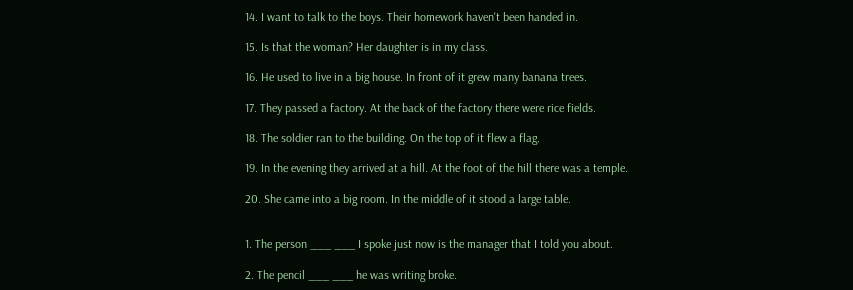14. I want to talk to the boys. Their homework haven't been handed in.

15. Is that the woman? Her daughter is in my class.

16. He used to live in a big house. In front of it grew many banana trees.

17. They passed a factory. At the back of the factory there were rice fields.

18. The soldier ran to the building. On the top of it flew a flag.

19. In the evening they arrived at a hill. At the foot of the hill there was a temple.

20. She came into a big room. In the middle of it stood a large table.


1. The person ___ ___ I spoke just now is the manager that I told you about.

2. The pencil ___ ___ he was writing broke.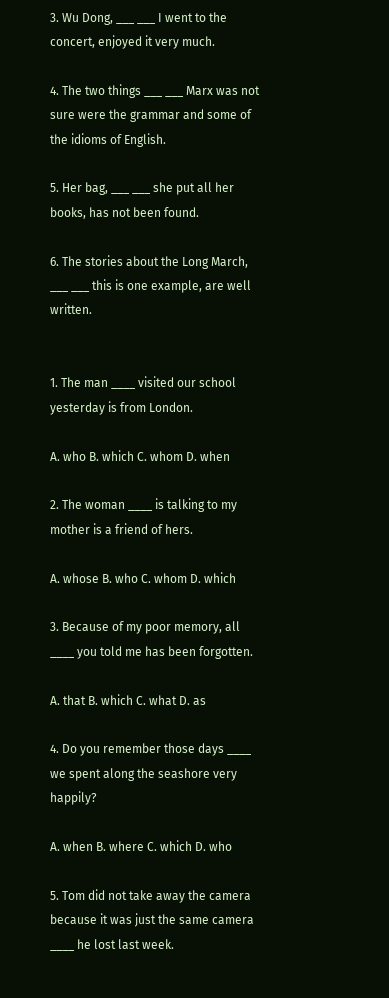3. Wu Dong, ___ ___ I went to the concert, enjoyed it very much.

4. The two things ___ ___ Marx was not sure were the grammar and some of the idioms of English.

5. Her bag, ___ ___ she put all her books, has not been found.

6. The stories about the Long March, ___ ___ this is one example, are well written.


1. The man ____ visited our school yesterday is from London.

A. who B. which C. whom D. when

2. The woman ____ is talking to my mother is a friend of hers.

A. whose B. who C. whom D. which

3. Because of my poor memory, all ____ you told me has been forgotten.

A. that B. which C. what D. as

4. Do you remember those days ____ we spent along the seashore very happily?

A. when B. where C. which D. who

5. Tom did not take away the camera because it was just the same camera ____ he lost last week.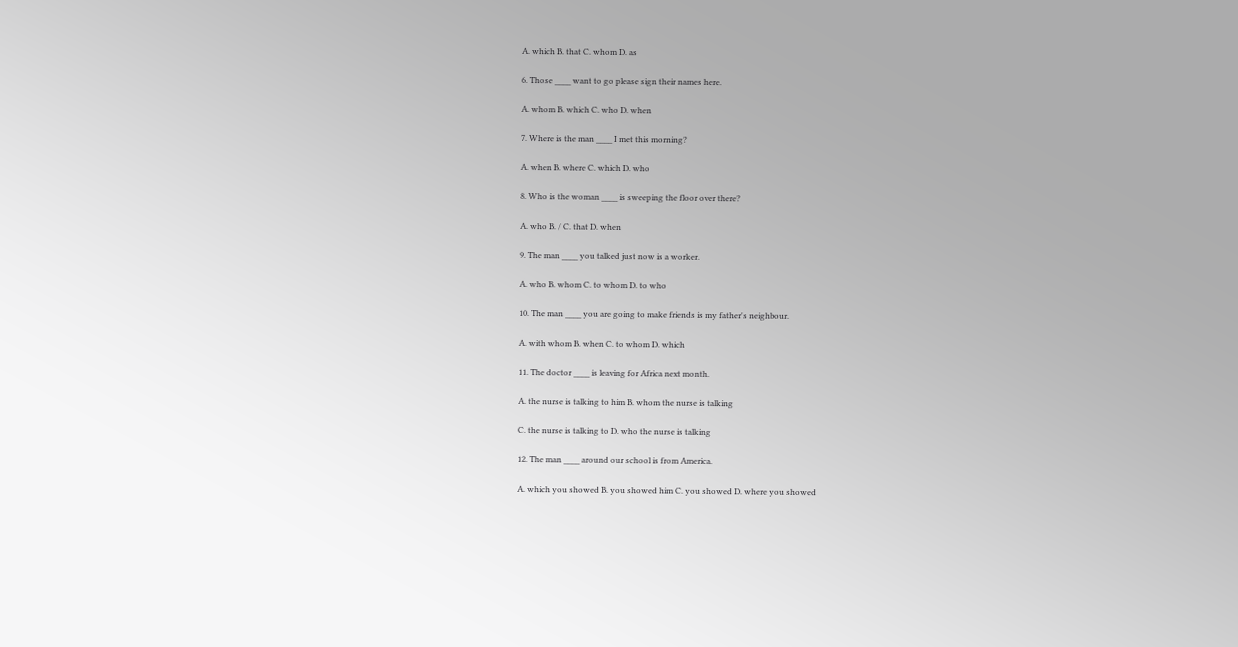A. which B. that C. whom D. as

6. Those ____ want to go please sign their names here.

A. whom B. which C. who D. when

7. Where is the man ____ I met this morning?

A. when B. where C. which D. who

8. Who is the woman ____ is sweeping the floor over there?

A. who B. / C. that D. when

9. The man ____ you talked just now is a worker.

A. who B. whom C. to whom D. to who

10. The man ____ you are going to make friends is my father's neighbour.

A. with whom B. when C. to whom D. which

11. The doctor ____ is leaving for Africa next month.

A. the nurse is talking to him B. whom the nurse is talking

C. the nurse is talking to D. who the nurse is talking

12. The man ____ around our school is from America.

A. which you showed B. you showed him C. you showed D. where you showed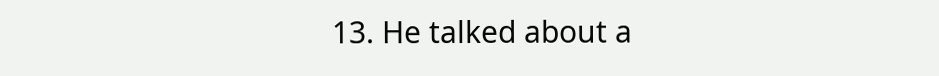13. He talked about a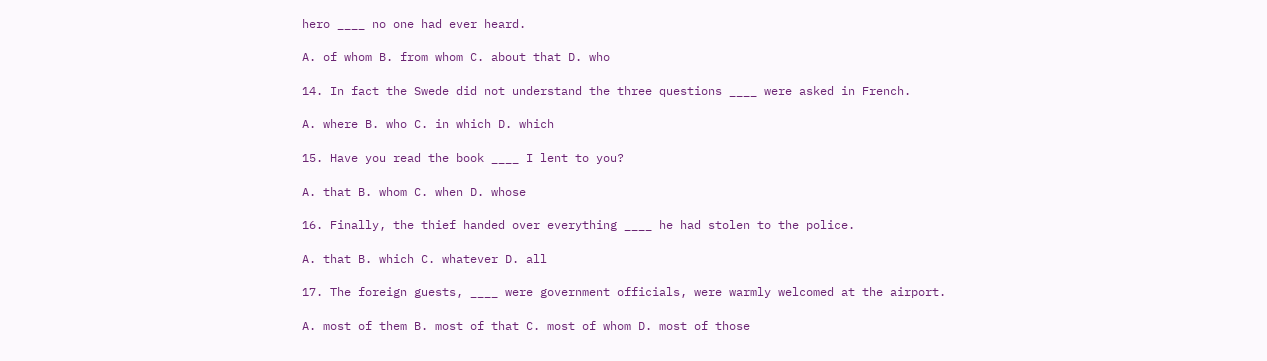hero ____ no one had ever heard.

A. of whom B. from whom C. about that D. who

14. In fact the Swede did not understand the three questions ____ were asked in French.

A. where B. who C. in which D. which

15. Have you read the book ____ I lent to you?

A. that B. whom C. when D. whose

16. Finally, the thief handed over everything ____ he had stolen to the police.

A. that B. which C. whatever D. all

17. The foreign guests, ____ were government officials, were warmly welcomed at the airport.

A. most of them B. most of that C. most of whom D. most of those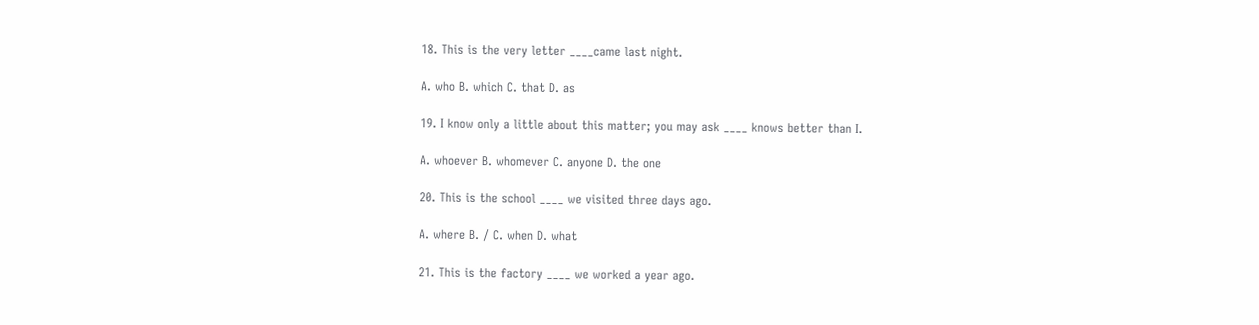18. This is the very letter ____came last night.

A. who B. which C. that D. as

19. I know only a little about this matter; you may ask ____ knows better than I.

A. whoever B. whomever C. anyone D. the one

20. This is the school ____ we visited three days ago.

A. where B. / C. when D. what

21. This is the factory ____ we worked a year ago.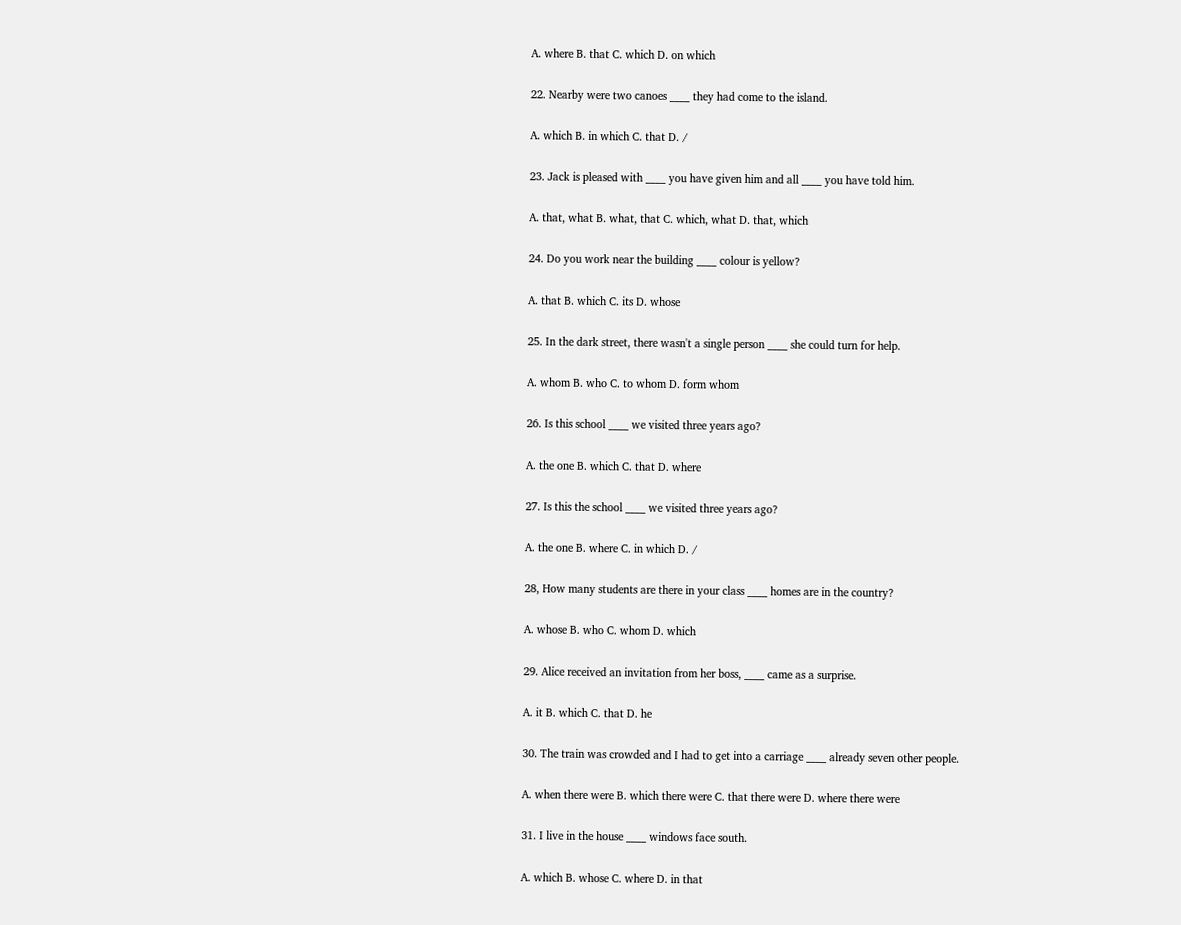A. where B. that C. which D. on which

22. Nearby were two canoes ____ they had come to the island.

A. which B. in which C. that D. /

23. Jack is pleased with ____ you have given him and all ____ you have told him.

A. that, what B. what, that C. which, what D. that, which

24. Do you work near the building ____ colour is yellow?

A. that B. which C. its D. whose

25. In the dark street, there wasn't a single person ____ she could turn for help.

A. whom B. who C. to whom D. form whom

26. Is this school ____ we visited three years ago?

A. the one B. which C. that D. where

27. Is this the school ____ we visited three years ago?

A. the one B. where C. in which D. /

28, How many students are there in your class ____ homes are in the country?

A. whose B. who C. whom D. which

29. Alice received an invitation from her boss, ____ came as a surprise.

A. it B. which C. that D. he

30. The train was crowded and I had to get into a carriage ____ already seven other people.

A. when there were B. which there were C. that there were D. where there were

31. I live in the house ____ windows face south.

A. which B. whose C. where D. in that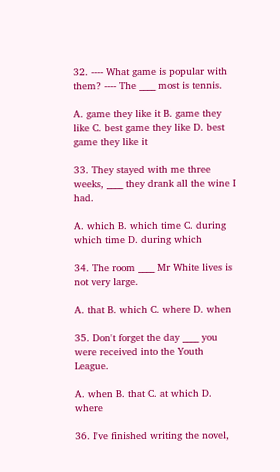32. ---- What game is popular with them? ---- The ____ most is tennis.

A. game they like it B. game they like C. best game they like D. best game they like it

33. They stayed with me three weeks, ____ they drank all the wine I had.

A. which B. which time C. during which time D. during which

34. The room ____ Mr White lives is not very large.

A. that B. which C. where D. when

35. Don't forget the day ____ you were received into the Youth League.

A. when B. that C. at which D. where

36. I've finished writing the novel,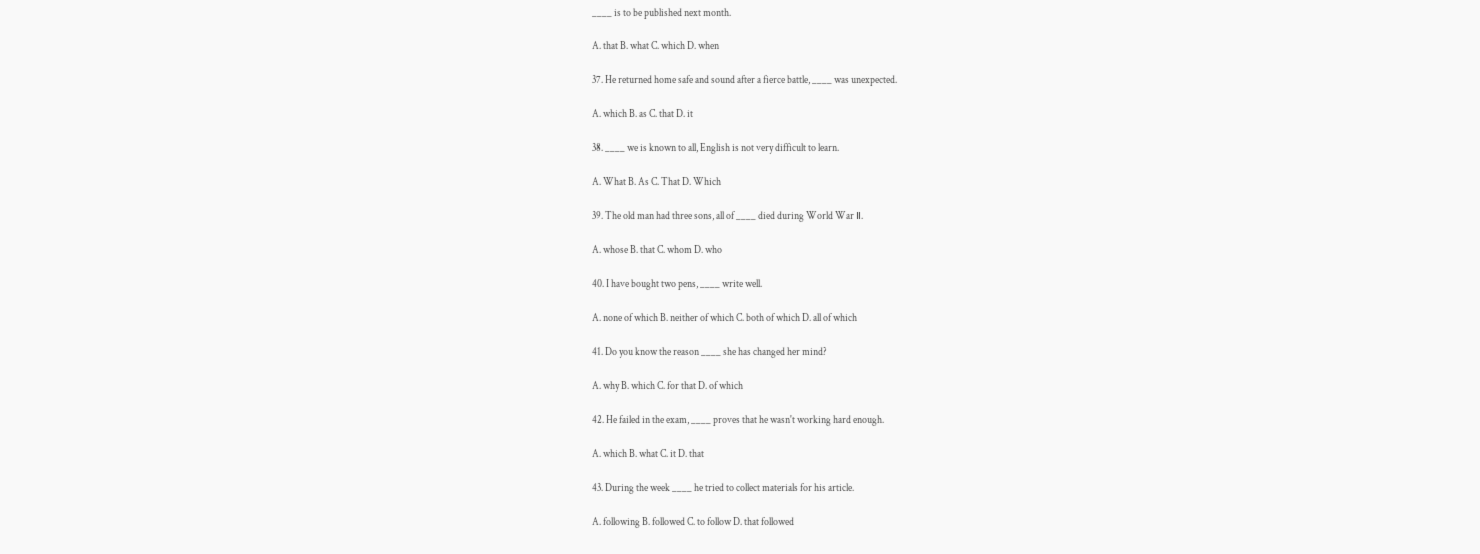____ is to be published next month.

A. that B. what C. which D. when

37. He returned home safe and sound after a fierce battle, ____ was unexpected.

A. which B. as C. that D. it

38. ____ we is known to all, English is not very difficult to learn.

A. What B. As C. That D. Which

39. The old man had three sons, all of ____ died during World War Ⅱ.

A. whose B. that C. whom D. who

40. I have bought two pens, ____ write well.

A. none of which B. neither of which C. both of which D. all of which

41. Do you know the reason ____ she has changed her mind?

A. why B. which C. for that D. of which

42. He failed in the exam, ____ proves that he wasn't working hard enough.

A. which B. what C. it D. that

43. During the week ____ he tried to collect materials for his article.

A. following B. followed C. to follow D. that followed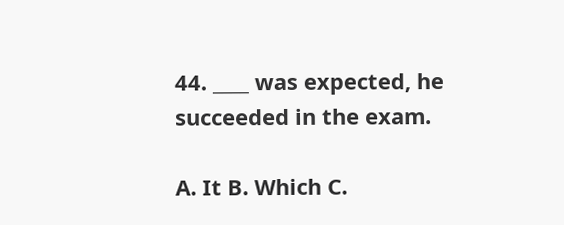44. ____ was expected, he succeeded in the exam.

A. It B. Which C.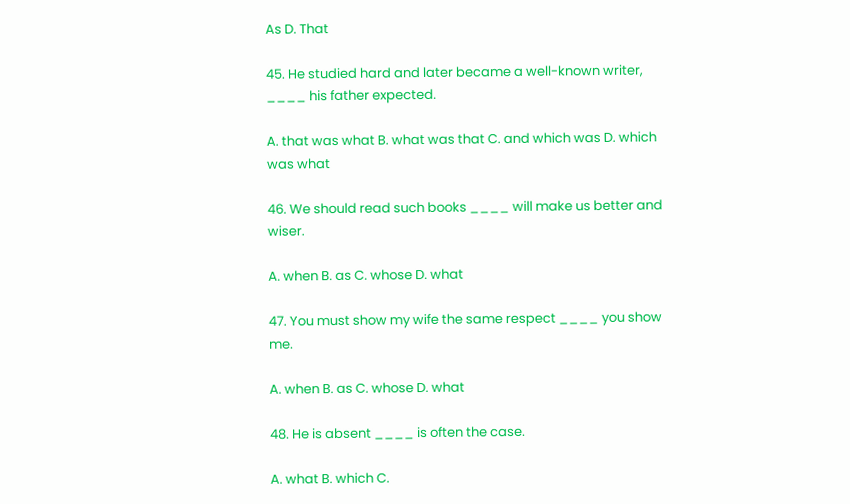As D. That

45. He studied hard and later became a well-known writer, ____ his father expected.

A. that was what B. what was that C. and which was D. which was what

46. We should read such books ____ will make us better and wiser.

A. when B. as C. whose D. what

47. You must show my wife the same respect ____ you show me.

A. when B. as C. whose D. what

48. He is absent ____ is often the case.

A. what B. which C.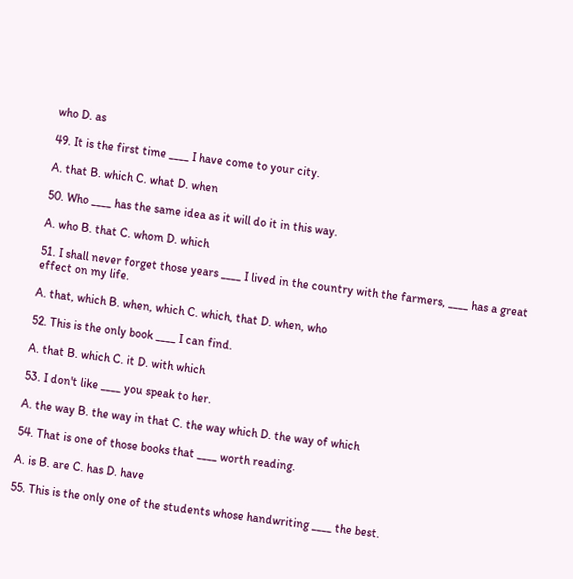who D. as

49. It is the first time ____ I have come to your city.

A. that B. which C. what D. when

50. Who ____ has the same idea as it will do it in this way.

A. who B. that C. whom D. which

51. I shall never forget those years ____ I lived in the country with the farmers, ____ has a great effect on my life.

A. that, which B. when, which C. which, that D. when, who

52. This is the only book ____ I can find.

A. that B. which C. it D. with which

53. I don't like ____ you speak to her.

A. the way B. the way in that C. the way which D. the way of which

54. That is one of those books that ____ worth reading.

A. is B. are C. has D. have

55. This is the only one of the students whose handwriting ____ the best.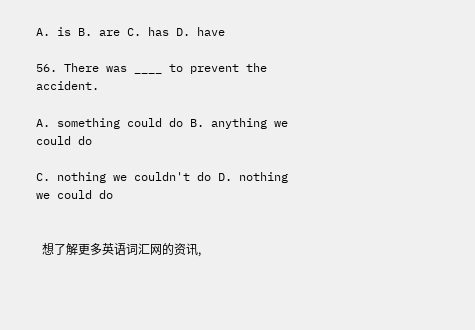A. is B. are C. has D. have

56. There was ____ to prevent the accident.

A. something could do B. anything we could do

C. nothing we couldn't do D. nothing we could do


  想了解更多英语词汇网的资讯,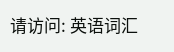请访问: 英语词汇